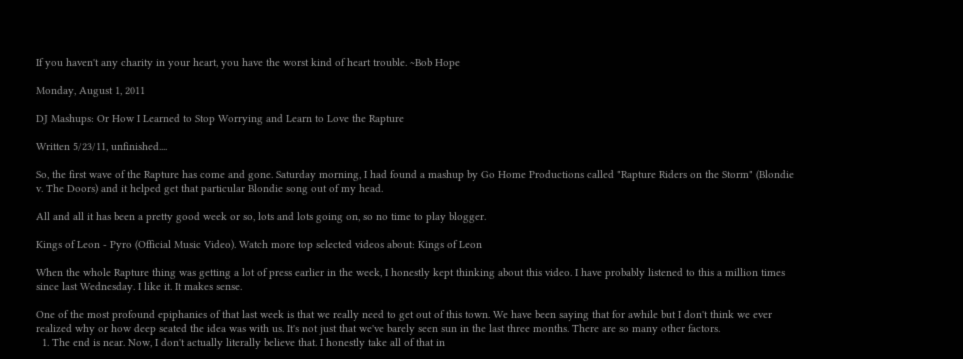If you haven't any charity in your heart, you have the worst kind of heart trouble. ~Bob Hope

Monday, August 1, 2011

DJ Mashups: Or How I Learned to Stop Worrying and Learn to Love the Rapture

Written 5/23/11, unfinished....

So, the first wave of the Rapture has come and gone. Saturday morning, I had found a mashup by Go Home Productions called "Rapture Riders on the Storm" (Blondie v. The Doors) and it helped get that particular Blondie song out of my head.

All and all it has been a pretty good week or so, lots and lots going on, so no time to play blogger.

Kings of Leon - Pyro (Official Music Video). Watch more top selected videos about: Kings of Leon

When the whole Rapture thing was getting a lot of press earlier in the week, I honestly kept thinking about this video. I have probably listened to this a million times since last Wednesday. I like it. It makes sense.

One of the most profound epiphanies of that last week is that we really need to get out of this town. We have been saying that for awhile but I don't think we ever realized why or how deep seated the idea was with us. It's not just that we've barely seen sun in the last three months. There are so many other factors.
  1. The end is near. Now, I don't actually literally believe that. I honestly take all of that in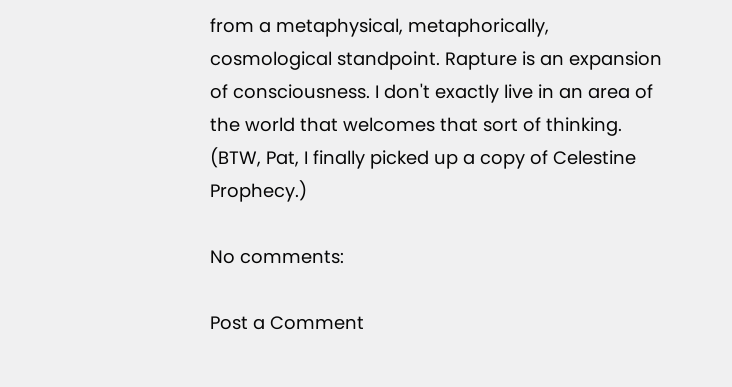from a metaphysical, metaphorically, cosmological standpoint. Rapture is an expansion of consciousness. I don't exactly live in an area of the world that welcomes that sort of thinking. (BTW, Pat, I finally picked up a copy of Celestine Prophecy.)

No comments:

Post a Comment